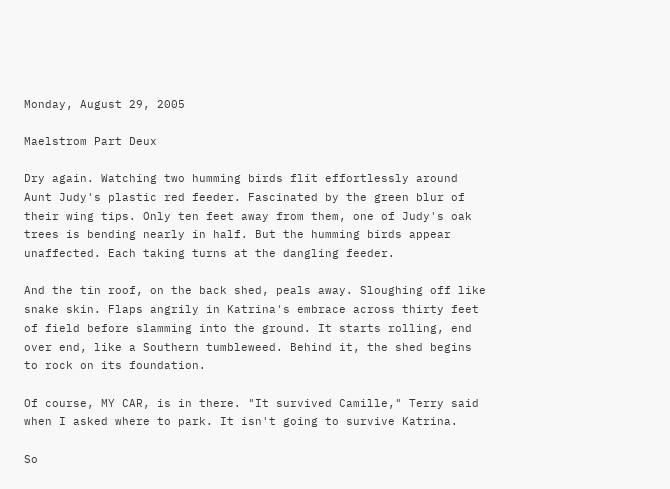Monday, August 29, 2005

Maelstrom Part Deux

Dry again. Watching two humming birds flit effortlessly around Aunt Judy's plastic red feeder. Fascinated by the green blur of their wing tips. Only ten feet away from them, one of Judy's oak trees is bending nearly in half. But the humming birds appear unaffected. Each taking turns at the dangling feeder.

And the tin roof, on the back shed, peals away. Sloughing off like snake skin. Flaps angrily in Katrina's embrace across thirty feet of field before slamming into the ground. It starts rolling, end over end, like a Southern tumbleweed. Behind it, the shed begins to rock on its foundation.

Of course, MY CAR, is in there. "It survived Camille," Terry said when I asked where to park. It isn't going to survive Katrina.

So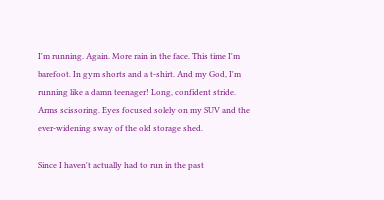I'm running. Again. More rain in the face. This time I'm barefoot. In gym shorts and a t-shirt. And my God, I'm running like a damn teenager! Long, confident stride. Arms scissoring. Eyes focused solely on my SUV and the ever-widening sway of the old storage shed.

Since I haven't actually had to run in the past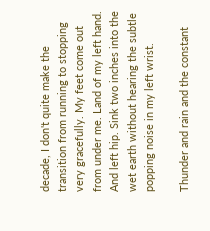decade, I don't quite make the transition from running to stopping very gracefully. My feet come out from under me. Land of my left hand. And left hip. Sink two inches into the wet earth without hearing the subtle popping noise in my left wrist.

Thunder and rain and the constant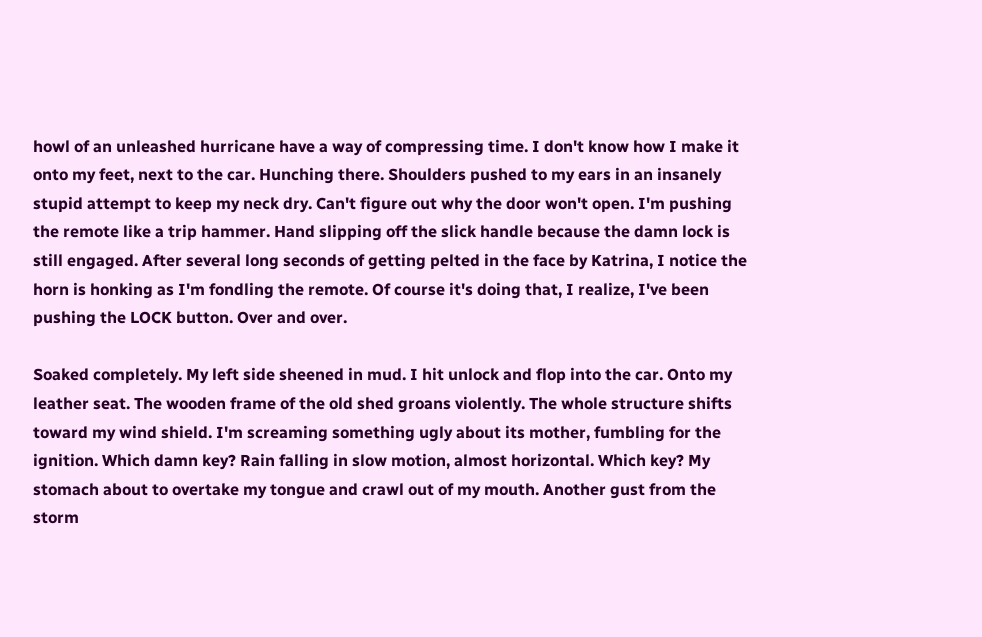howl of an unleashed hurricane have a way of compressing time. I don't know how I make it onto my feet, next to the car. Hunching there. Shoulders pushed to my ears in an insanely stupid attempt to keep my neck dry. Can't figure out why the door won't open. I'm pushing the remote like a trip hammer. Hand slipping off the slick handle because the damn lock is still engaged. After several long seconds of getting pelted in the face by Katrina, I notice the horn is honking as I'm fondling the remote. Of course it's doing that, I realize, I've been pushing the LOCK button. Over and over.

Soaked completely. My left side sheened in mud. I hit unlock and flop into the car. Onto my leather seat. The wooden frame of the old shed groans violently. The whole structure shifts toward my wind shield. I'm screaming something ugly about its mother, fumbling for the ignition. Which damn key? Rain falling in slow motion, almost horizontal. Which key? My stomach about to overtake my tongue and crawl out of my mouth. Another gust from the storm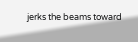jerks the beams toward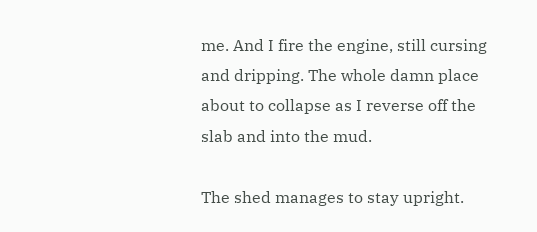me. And I fire the engine, still cursing and dripping. The whole damn place about to collapse as I reverse off the slab and into the mud.

The shed manages to stay upright.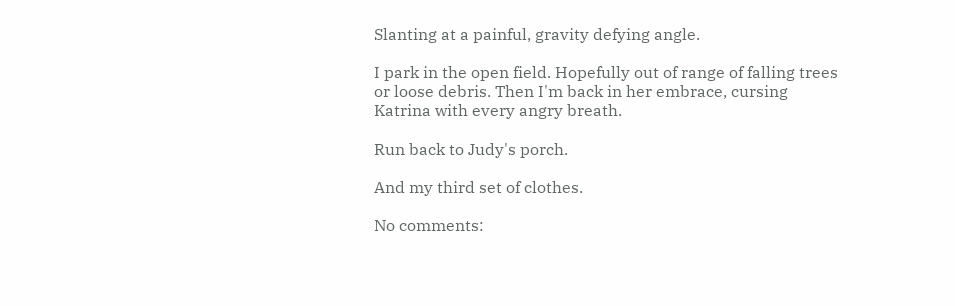Slanting at a painful, gravity defying angle.

I park in the open field. Hopefully out of range of falling trees or loose debris. Then I'm back in her embrace, cursing Katrina with every angry breath.

Run back to Judy's porch.

And my third set of clothes.

No comments: